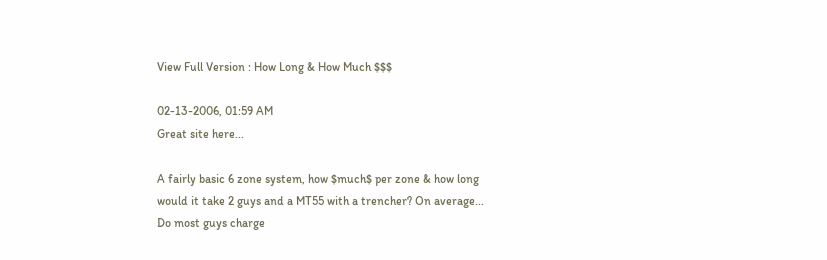View Full Version : How Long & How Much $$$

02-13-2006, 01:59 AM
Great site here...

A fairly basic 6 zone system, how $much$ per zone & how long would it take 2 guys and a MT55 with a trencher? On average... Do most guys charge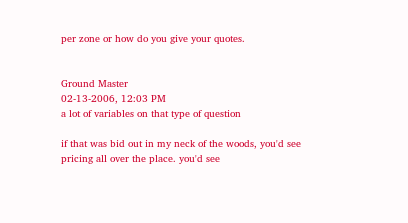per zone or how do you give your quotes.


Ground Master
02-13-2006, 12:03 PM
a lot of variables on that type of question

if that was bid out in my neck of the woods, you'd see pricing all over the place. you'd see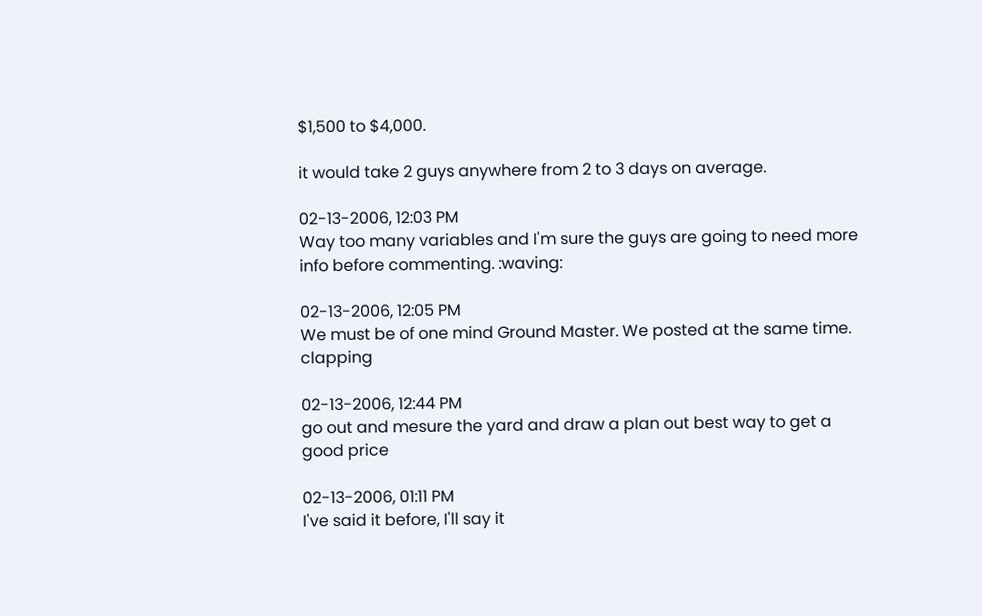$1,500 to $4,000.

it would take 2 guys anywhere from 2 to 3 days on average.

02-13-2006, 12:03 PM
Way too many variables and I'm sure the guys are going to need more info before commenting. :waving:

02-13-2006, 12:05 PM
We must be of one mind Ground Master. We posted at the same time. clapping

02-13-2006, 12:44 PM
go out and mesure the yard and draw a plan out best way to get a good price

02-13-2006, 01:11 PM
I've said it before, I'll say it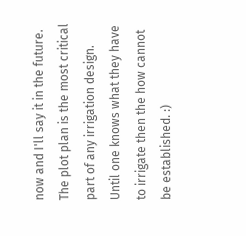now and I'll say it in the future. The plot plan is the most critical part of any irrigation design. Until one knows what they have to irrigate then the how cannot be established. :)